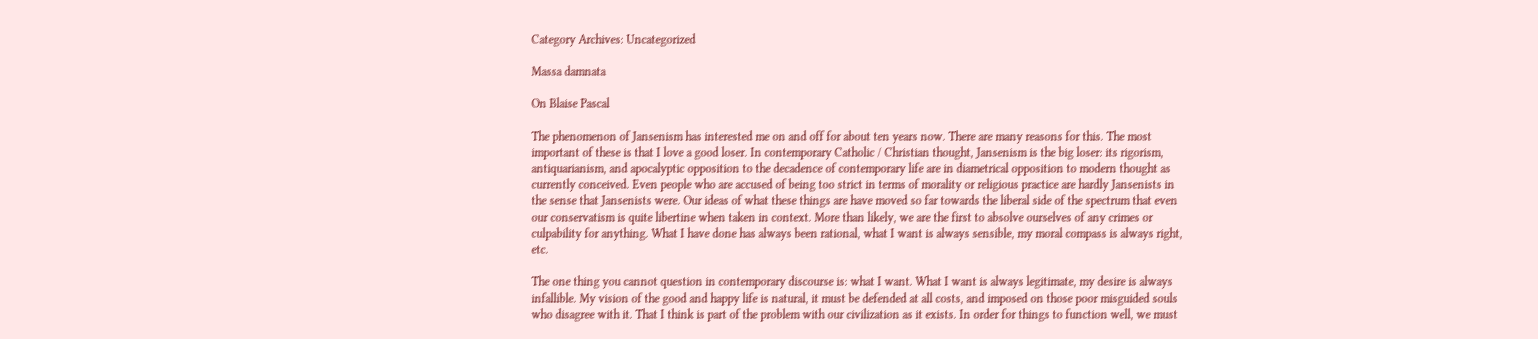Category Archives: Uncategorized

Massa damnata

On Blaise Pascal

The phenomenon of Jansenism has interested me on and off for about ten years now. There are many reasons for this. The most important of these is that I love a good loser. In contemporary Catholic / Christian thought, Jansenism is the big loser: its rigorism, antiquarianism, and apocalyptic opposition to the decadence of contemporary life are in diametrical opposition to modern thought as currently conceived. Even people who are accused of being too strict in terms of morality or religious practice are hardly Jansenists in the sense that Jansenists were. Our ideas of what these things are have moved so far towards the liberal side of the spectrum that even our conservatism is quite libertine when taken in context. More than likely, we are the first to absolve ourselves of any crimes or culpability for anything. What I have done has always been rational, what I want is always sensible, my moral compass is always right, etc.

The one thing you cannot question in contemporary discourse is: what I want. What I want is always legitimate, my desire is always infallible. My vision of the good and happy life is natural, it must be defended at all costs, and imposed on those poor misguided souls who disagree with it. That I think is part of the problem with our civilization as it exists. In order for things to function well, we must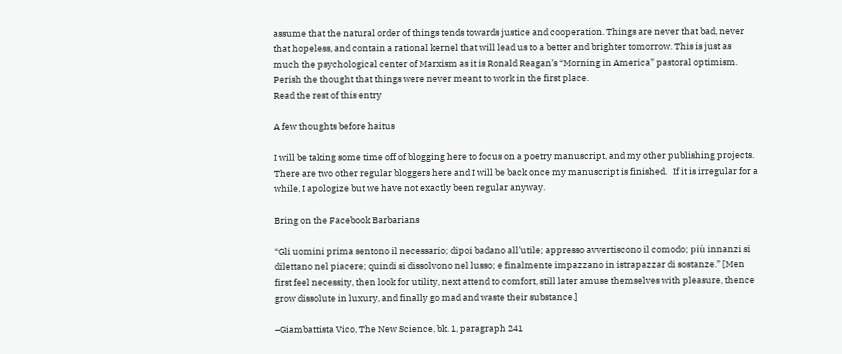assume that the natural order of things tends towards justice and cooperation. Things are never that bad, never that hopeless, and contain a rational kernel that will lead us to a better and brighter tomorrow. This is just as much the psychological center of Marxism as it is Ronald Reagan’s “Morning in America” pastoral optimism. Perish the thought that things were never meant to work in the first place.
Read the rest of this entry

A few thoughts before haitus

I will be taking some time off of blogging here to focus on a poetry manuscript, and my other publishing projects. There are two other regular bloggers here and I will be back once my manuscript is finished.   If it is irregular for a while, I apologize but we have not exactly been regular anyway.

Bring on the Facebook Barbarians

“Gli uomini prima sentono il necessario; dipoi badano all’utile; appresso avvertiscono il comodo; più innanzi si dilettano nel piacere; quindi si dissolvono nel lusso; e finalmente impazzano in istrapazzar di sostanze.” [Men first feel necessity, then look for utility, next attend to comfort, still later amuse themselves with pleasure, thence grow dissolute in luxury, and finally go mad and waste their substance.]

–Giambattista Vico, The New Science, bk. 1, paragraph 241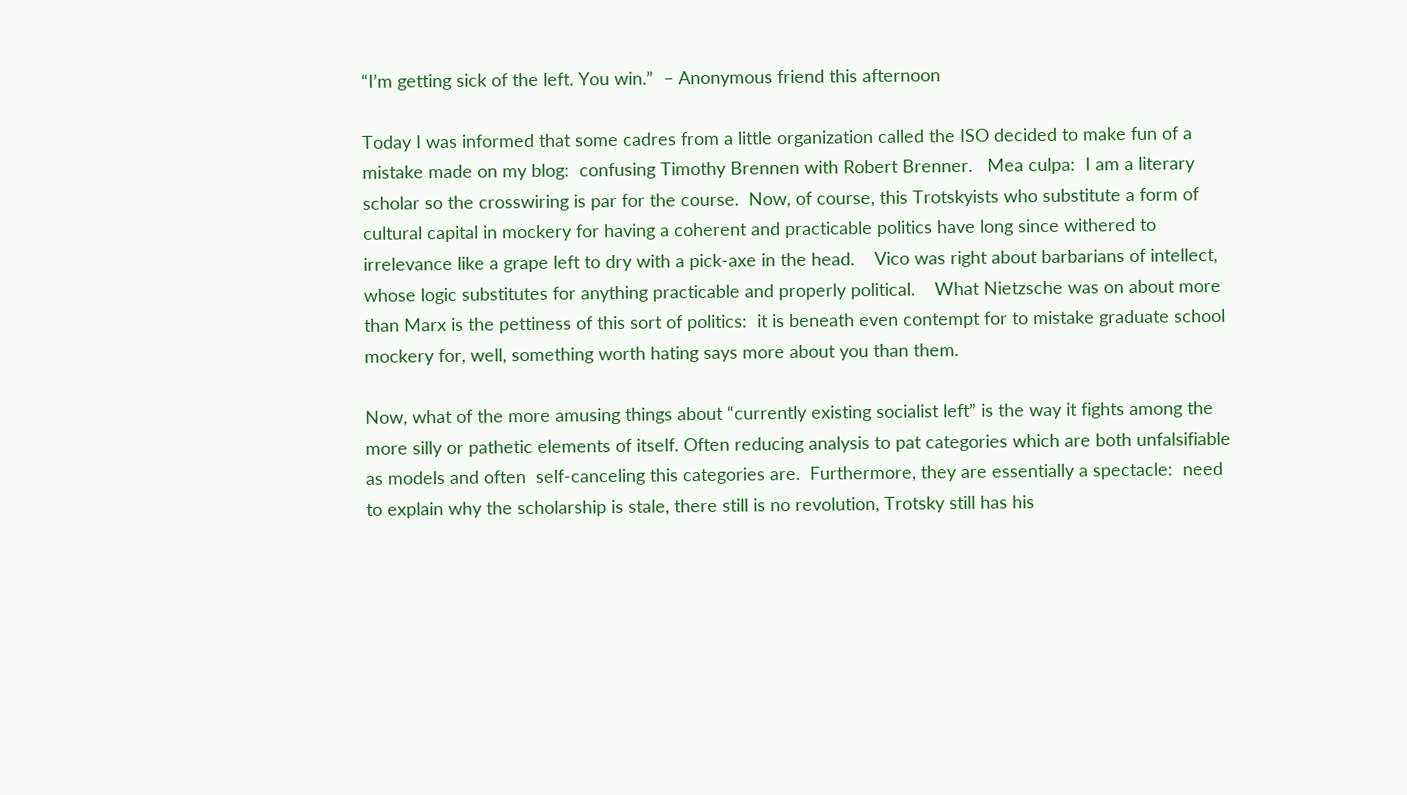“I’m getting sick of the left. You win.”  – Anonymous friend this afternoon

Today I was informed that some cadres from a little organization called the ISO decided to make fun of a mistake made on my blog:  confusing Timothy Brennen with Robert Brenner.   Mea culpa:  I am a literary scholar so the crosswiring is par for the course.  Now, of course, this Trotskyists who substitute a form of cultural capital in mockery for having a coherent and practicable politics have long since withered to irrelevance like a grape left to dry with a pick-axe in the head.    Vico was right about barbarians of intellect, whose logic substitutes for anything practicable and properly political.    What Nietzsche was on about more than Marx is the pettiness of this sort of politics:  it is beneath even contempt for to mistake graduate school mockery for, well, something worth hating says more about you than them.

Now, what of the more amusing things about “currently existing socialist left” is the way it fights among the more silly or pathetic elements of itself. Often reducing analysis to pat categories which are both unfalsifiable as models and often  self-canceling this categories are.  Furthermore, they are essentially a spectacle:  need to explain why the scholarship is stale, there still is no revolution, Trotsky still has his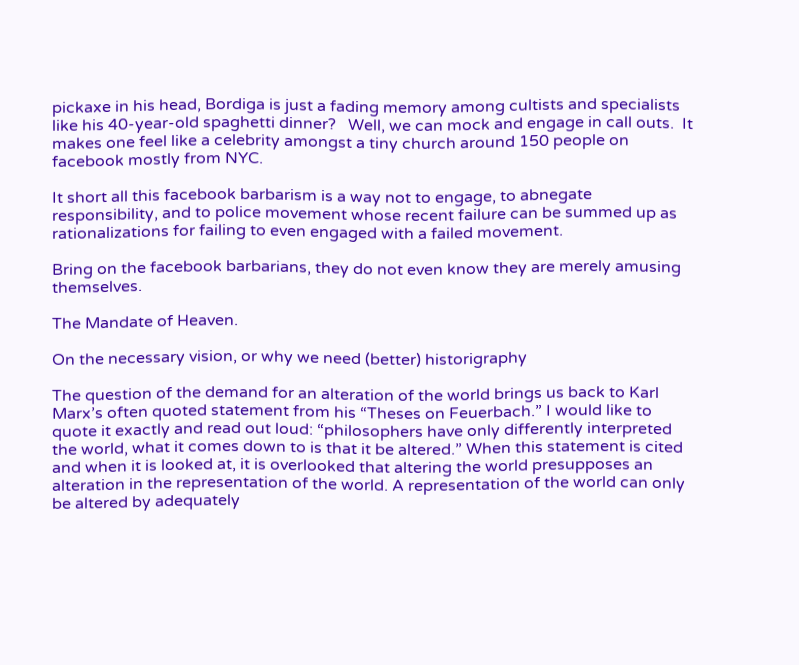pickaxe in his head, Bordiga is just a fading memory among cultists and specialists like his 40-year-old spaghetti dinner?   Well, we can mock and engage in call outs.  It makes one feel like a celebrity amongst a tiny church around 150 people on facebook mostly from NYC.

It short all this facebook barbarism is a way not to engage, to abnegate responsibility, and to police movement whose recent failure can be summed up as rationalizations for failing to even engaged with a failed movement.

Bring on the facebook barbarians, they do not even know they are merely amusing themselves.

The Mandate of Heaven.

On the necessary vision, or why we need (better) historigraphy

The question of the demand for an alteration of the world brings us back to Karl Marx’s often quoted statement from his “Theses on Feuerbach.” I would like to quote it exactly and read out loud: “philosophers have only differently interpreted the world, what it comes down to is that it be altered.” When this statement is cited and when it is looked at, it is overlooked that altering the world presupposes an alteration in the representation of the world. A representation of the world can only be altered by adequately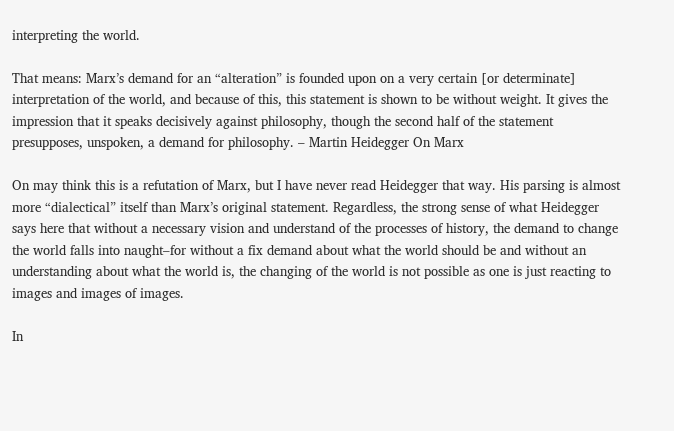interpreting the world.

That means: Marx’s demand for an “alteration” is founded upon on a very certain [or determinate] interpretation of the world, and because of this, this statement is shown to be without weight. It gives the impression that it speaks decisively against philosophy, though the second half of the statement presupposes, unspoken, a demand for philosophy. – Martin Heidegger On Marx

On may think this is a refutation of Marx, but I have never read Heidegger that way. His parsing is almost more “dialectical” itself than Marx’s original statement. Regardless, the strong sense of what Heidegger says here that without a necessary vision and understand of the processes of history, the demand to change the world falls into naught–for without a fix demand about what the world should be and without an understanding about what the world is, the changing of the world is not possible as one is just reacting to images and images of images.

In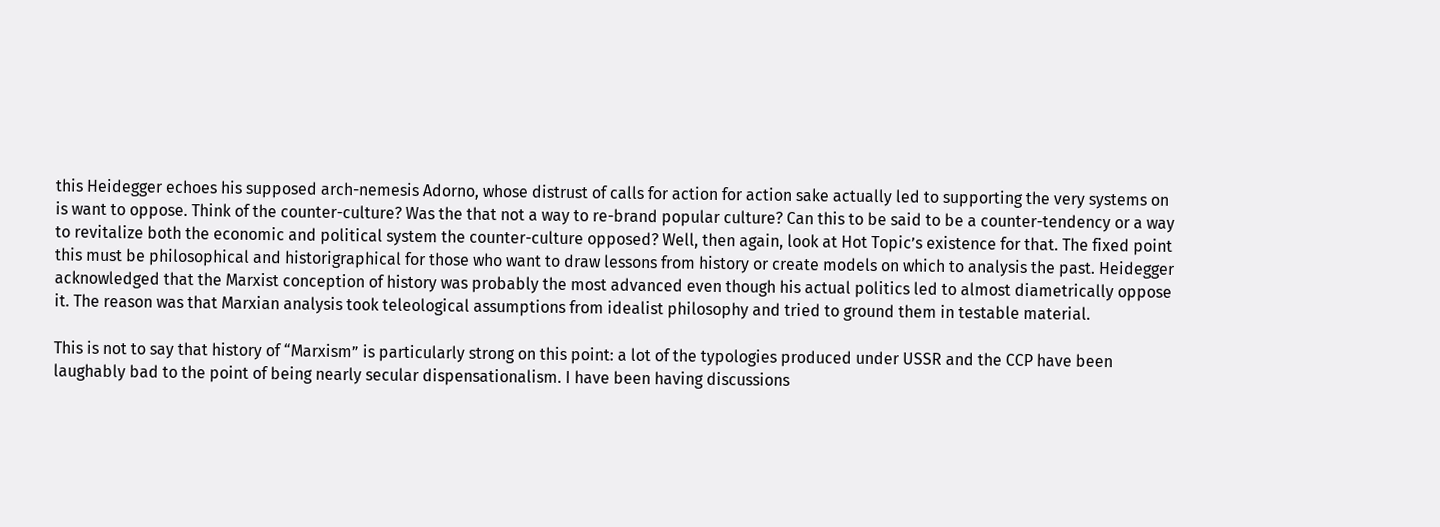this Heidegger echoes his supposed arch-nemesis Adorno, whose distrust of calls for action for action sake actually led to supporting the very systems on is want to oppose. Think of the counter-culture? Was the that not a way to re-brand popular culture? Can this to be said to be a counter-tendency or a way to revitalize both the economic and political system the counter-culture opposed? Well, then again, look at Hot Topic’s existence for that. The fixed point this must be philosophical and historigraphical for those who want to draw lessons from history or create models on which to analysis the past. Heidegger acknowledged that the Marxist conception of history was probably the most advanced even though his actual politics led to almost diametrically oppose it. The reason was that Marxian analysis took teleological assumptions from idealist philosophy and tried to ground them in testable material.

This is not to say that history of “Marxism” is particularly strong on this point: a lot of the typologies produced under USSR and the CCP have been laughably bad to the point of being nearly secular dispensationalism. I have been having discussions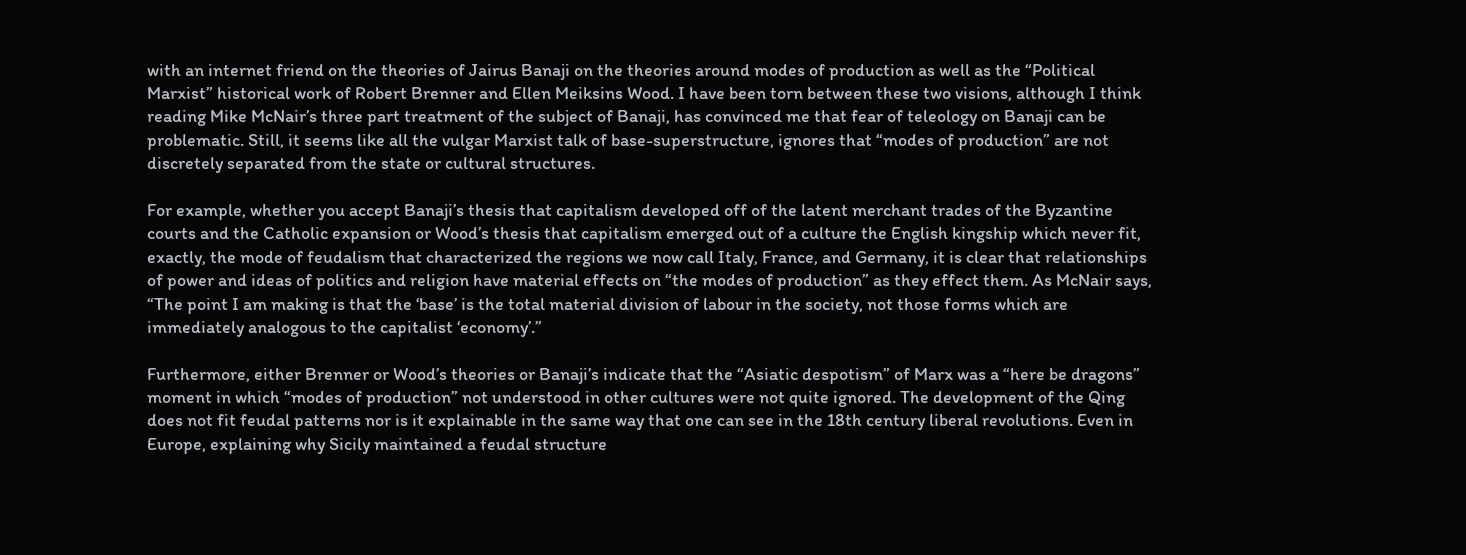with an internet friend on the theories of Jairus Banaji on the theories around modes of production as well as the “Political Marxist” historical work of Robert Brenner and Ellen Meiksins Wood. I have been torn between these two visions, although I think reading Mike McNair’s three part treatment of the subject of Banaji, has convinced me that fear of teleology on Banaji can be problematic. Still, it seems like all the vulgar Marxist talk of base-superstructure, ignores that “modes of production” are not discretely separated from the state or cultural structures.

For example, whether you accept Banaji’s thesis that capitalism developed off of the latent merchant trades of the Byzantine courts and the Catholic expansion or Wood’s thesis that capitalism emerged out of a culture the English kingship which never fit, exactly, the mode of feudalism that characterized the regions we now call Italy, France, and Germany, it is clear that relationships of power and ideas of politics and religion have material effects on “the modes of production” as they effect them. As McNair says, “The point I am making is that the ‘base’ is the total material division of labour in the society, not those forms which are immediately analogous to the capitalist ‘economy’.”

Furthermore, either Brenner or Wood’s theories or Banaji’s indicate that the “Asiatic despotism” of Marx was a “here be dragons” moment in which “modes of production” not understood in other cultures were not quite ignored. The development of the Qing does not fit feudal patterns nor is it explainable in the same way that one can see in the 18th century liberal revolutions. Even in Europe, explaining why Sicily maintained a feudal structure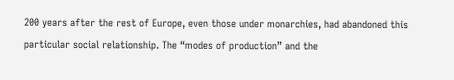200 years after the rest of Europe, even those under monarchies, had abandoned this particular social relationship. The “modes of production” and the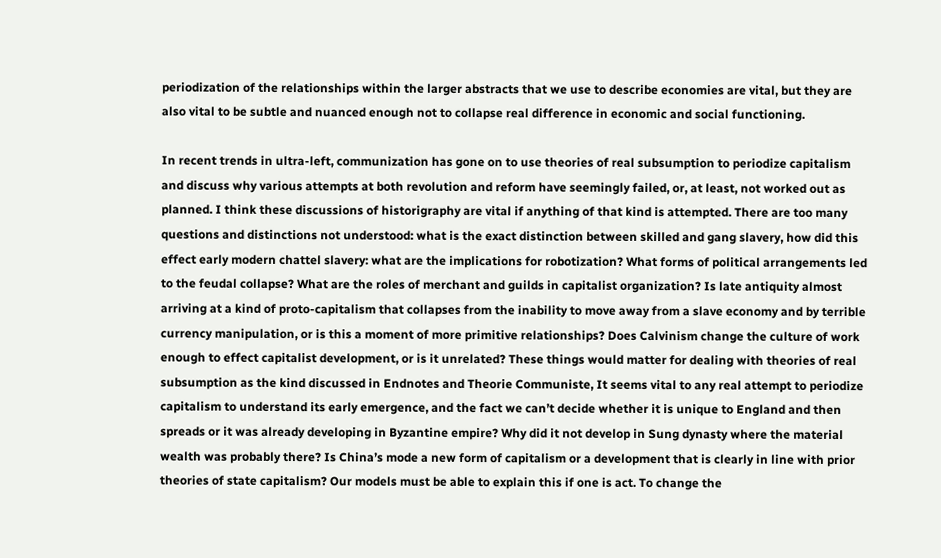periodization of the relationships within the larger abstracts that we use to describe economies are vital, but they are also vital to be subtle and nuanced enough not to collapse real difference in economic and social functioning.

In recent trends in ultra-left, communization has gone on to use theories of real subsumption to periodize capitalism and discuss why various attempts at both revolution and reform have seemingly failed, or, at least, not worked out as planned. I think these discussions of historigraphy are vital if anything of that kind is attempted. There are too many questions and distinctions not understood: what is the exact distinction between skilled and gang slavery, how did this effect early modern chattel slavery: what are the implications for robotization? What forms of political arrangements led to the feudal collapse? What are the roles of merchant and guilds in capitalist organization? Is late antiquity almost arriving at a kind of proto-capitalism that collapses from the inability to move away from a slave economy and by terrible currency manipulation, or is this a moment of more primitive relationships? Does Calvinism change the culture of work enough to effect capitalist development, or is it unrelated? These things would matter for dealing with theories of real subsumption as the kind discussed in Endnotes and Theorie Communiste, It seems vital to any real attempt to periodize capitalism to understand its early emergence, and the fact we can’t decide whether it is unique to England and then spreads or it was already developing in Byzantine empire? Why did it not develop in Sung dynasty where the material wealth was probably there? Is China’s mode a new form of capitalism or a development that is clearly in line with prior theories of state capitalism? Our models must be able to explain this if one is act. To change the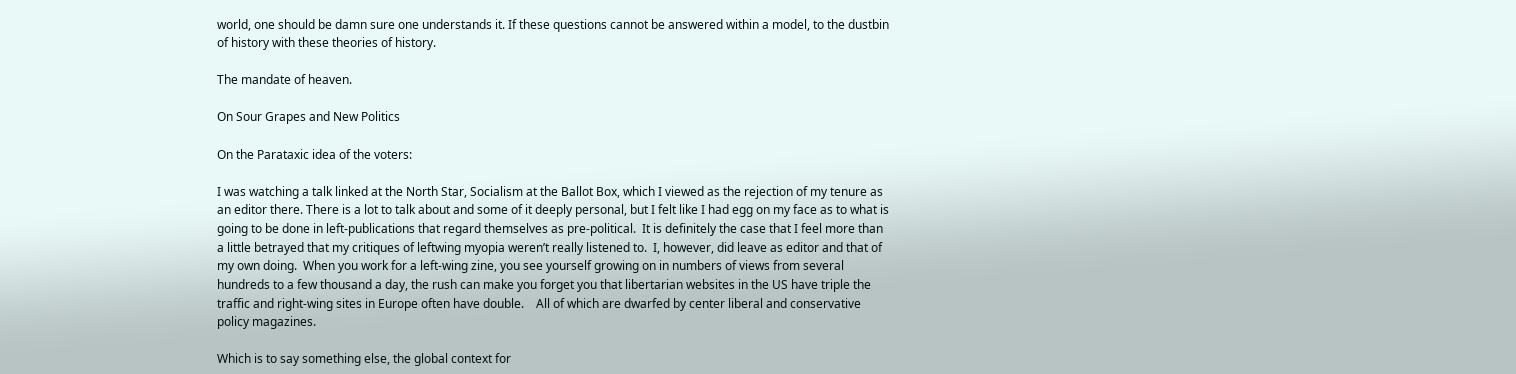world, one should be damn sure one understands it. If these questions cannot be answered within a model, to the dustbin of history with these theories of history.

The mandate of heaven.

On Sour Grapes and New Politics

On the Parataxic idea of the voters:

I was watching a talk linked at the North Star, Socialism at the Ballot Box, which I viewed as the rejection of my tenure as an editor there. There is a lot to talk about and some of it deeply personal, but I felt like I had egg on my face as to what is going to be done in left-publications that regard themselves as pre-political.  It is definitely the case that I feel more than a little betrayed that my critiques of leftwing myopia weren’t really listened to.  I, however, did leave as editor and that of my own doing.  When you work for a left-wing zine, you see yourself growing on in numbers of views from several hundreds to a few thousand a day, the rush can make you forget you that libertarian websites in the US have triple the traffic and right-wing sites in Europe often have double.    All of which are dwarfed by center liberal and conservative policy magazines.

Which is to say something else, the global context for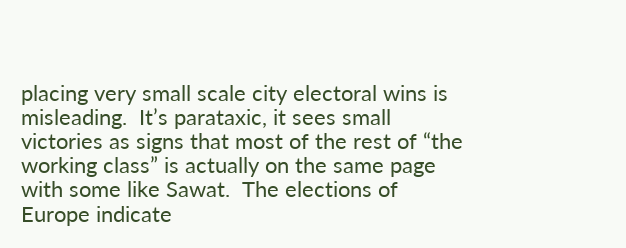placing very small scale city electoral wins is misleading.  It’s parataxic, it sees small victories as signs that most of the rest of “the working class” is actually on the same page with some like Sawat.  The elections of Europe indicate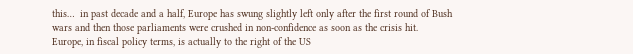this…  in past decade and a half, Europe has swung slightly left only after the first round of Bush wars and then those parliaments were crushed in non-confidence as soon as the crisis hit.  Europe, in fiscal policy terms, is actually to the right of the US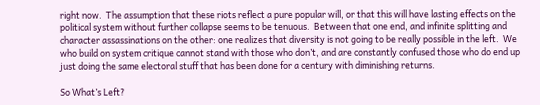right now.  The assumption that these riots reflect a pure popular will, or that this will have lasting effects on the political system without further collapse seems to be tenuous.  Between that one end, and infinite splitting and character assassinations on the other: one realizes that diversity is not going to be really possible in the left.  We who build on system critique cannot stand with those who don’t, and are constantly confused those who do end up just doing the same electoral stuff that has been done for a century with diminishing returns.

So What’s Left?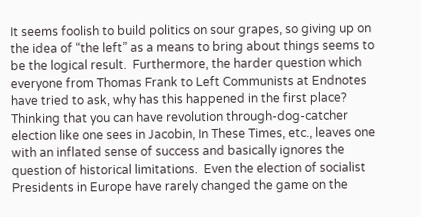It seems foolish to build politics on sour grapes, so giving up on the idea of “the left” as a means to bring about things seems to be the logical result.  Furthermore, the harder question which everyone from Thomas Frank to Left Communists at Endnotes have tried to ask, why has this happened in the first place?  Thinking that you can have revolution through-dog-catcher election like one sees in Jacobin, In These Times, etc., leaves one with an inflated sense of success and basically ignores the question of historical limitations.  Even the election of socialist Presidents in Europe have rarely changed the game on the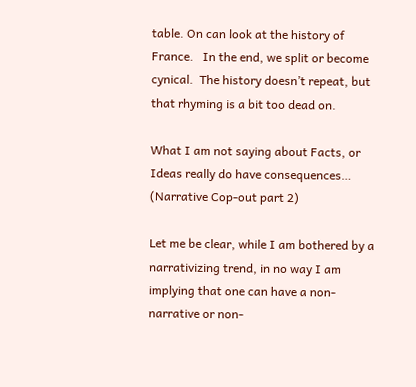table. On can look at the history of France.   In the end, we split or become cynical.  The history doesn’t repeat, but that rhyming is a bit too dead on.

What I am not saying about Facts, or Ideas really do have consequences… (Narrative Cop-out part 2)

Let me be clear, while I am bothered by a narrativizing trend, in no way I am implying that one can have a non-narrative or non-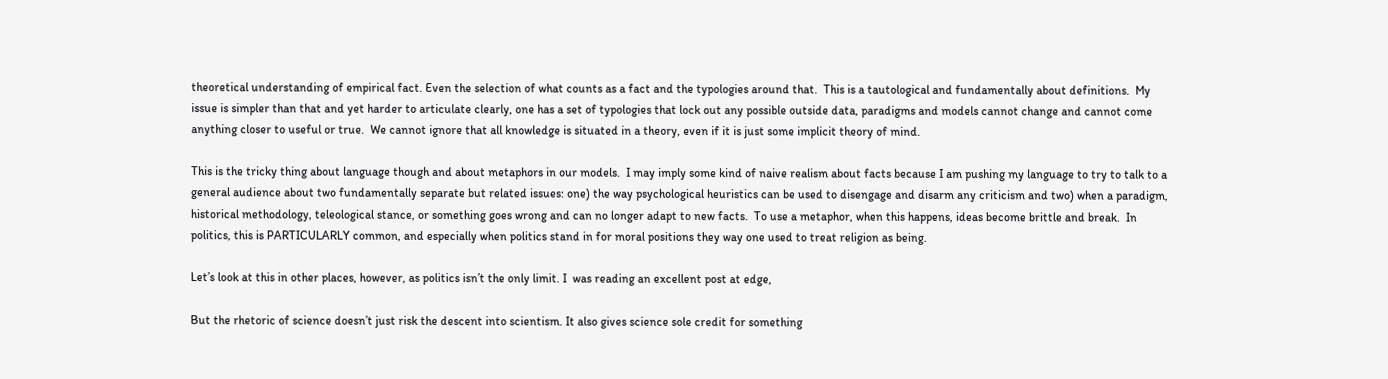theoretical understanding of empirical fact. Even the selection of what counts as a fact and the typologies around that.  This is a tautological and fundamentally about definitions.  My issue is simpler than that and yet harder to articulate clearly, one has a set of typologies that lock out any possible outside data, paradigms and models cannot change and cannot come anything closer to useful or true.  We cannot ignore that all knowledge is situated in a theory, even if it is just some implicit theory of mind.

This is the tricky thing about language though and about metaphors in our models.  I may imply some kind of naive realism about facts because I am pushing my language to try to talk to a general audience about two fundamentally separate but related issues: one) the way psychological heuristics can be used to disengage and disarm any criticism and two) when a paradigm, historical methodology, teleological stance, or something goes wrong and can no longer adapt to new facts.  To use a metaphor, when this happens, ideas become brittle and break.  In politics, this is PARTICULARLY common, and especially when politics stand in for moral positions they way one used to treat religion as being.

Let’s look at this in other places, however, as politics isn’t the only limit. I  was reading an excellent post at edge,

But the rhetoric of science doesn’t just risk the descent into scientism. It also gives science sole credit for something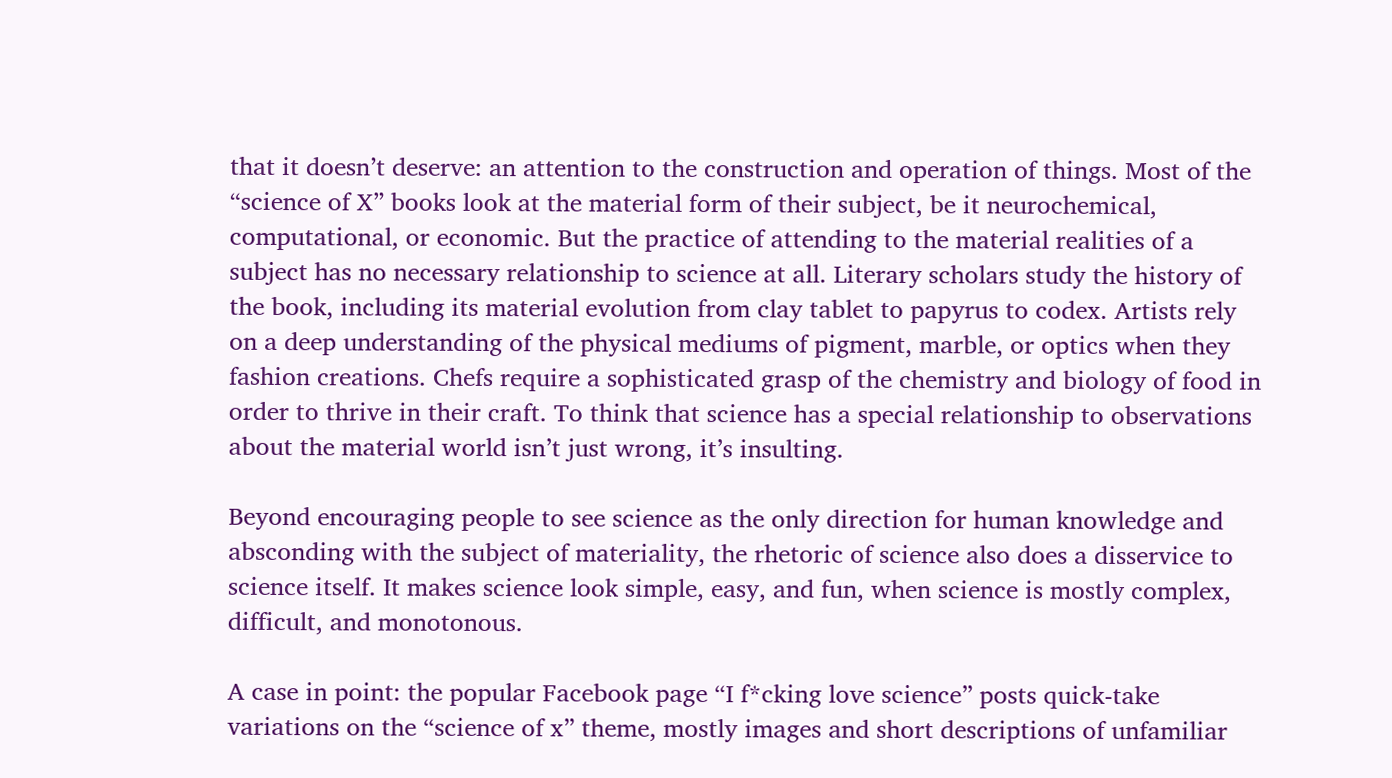that it doesn’t deserve: an attention to the construction and operation of things. Most of the “science of X” books look at the material form of their subject, be it neurochemical, computational, or economic. But the practice of attending to the material realities of a subject has no necessary relationship to science at all. Literary scholars study the history of the book, including its material evolution from clay tablet to papyrus to codex. Artists rely on a deep understanding of the physical mediums of pigment, marble, or optics when they fashion creations. Chefs require a sophisticated grasp of the chemistry and biology of food in order to thrive in their craft. To think that science has a special relationship to observations about the material world isn’t just wrong, it’s insulting.

Beyond encouraging people to see science as the only direction for human knowledge and absconding with the subject of materiality, the rhetoric of science also does a disservice to science itself. It makes science look simple, easy, and fun, when science is mostly complex, difficult, and monotonous.

A case in point: the popular Facebook page “I f*cking love science” posts quick-take variations on the “science of x” theme, mostly images and short descriptions of unfamiliar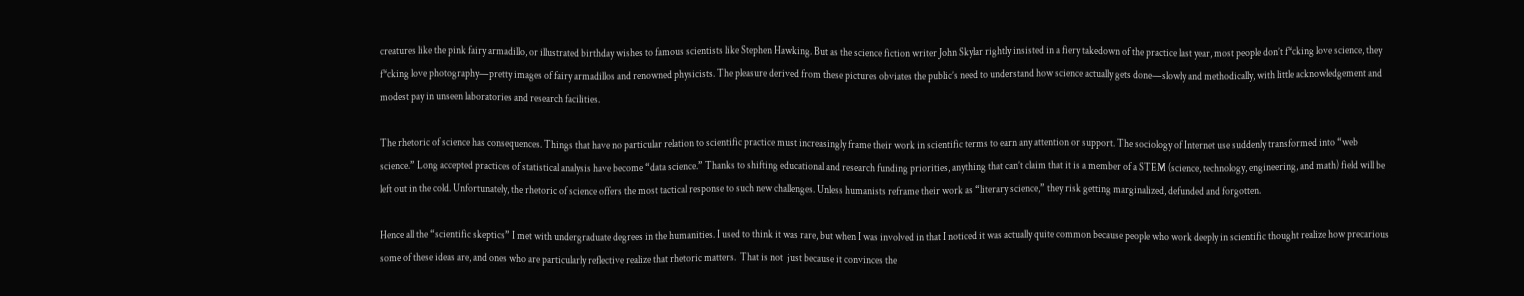creatures like the pink fairy armadillo, or illustrated birthday wishes to famous scientists like Stephen Hawking. But as the science fiction writer John Skylar rightly insisted in a fiery takedown of the practice last year, most people don’t f*cking love science, they f*cking love photography—pretty images of fairy armadillos and renowned physicists. The pleasure derived from these pictures obviates the public’s need to understand how science actually gets done—slowly and methodically, with little acknowledgement and modest pay in unseen laboratories and research facilities.

The rhetoric of science has consequences. Things that have no particular relation to scientific practice must increasingly frame their work in scientific terms to earn any attention or support. The sociology of Internet use suddenly transformed into “web science.” Long accepted practices of statistical analysis have become “data science.” Thanks to shifting educational and research funding priorities, anything that can’t claim that it is a member of a STEM (science, technology, engineering, and math) field will be left out in the cold. Unfortunately, the rhetoric of science offers the most tactical response to such new challenges. Unless humanists reframe their work as “literary science,” they risk getting marginalized, defunded and forgotten.

Hence all the “scientific skeptics” I met with undergraduate degrees in the humanities. I used to think it was rare, but when I was involved in that I noticed it was actually quite common because people who work deeply in scientific thought realize how precarious some of these ideas are, and ones who are particularly reflective realize that rhetoric matters.  That is not  just because it convinces the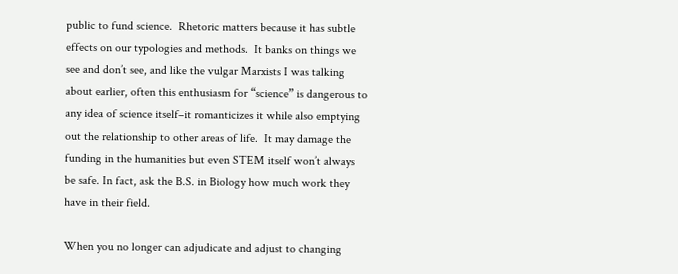public to fund science.  Rhetoric matters because it has subtle effects on our typologies and methods.  It banks on things we see and don’t see, and like the vulgar Marxists I was talking about earlier, often this enthusiasm for “science” is dangerous to any idea of science itself–it romanticizes it while also emptying out the relationship to other areas of life.  It may damage the funding in the humanities but even STEM itself won’t always be safe. In fact, ask the B.S. in Biology how much work they have in their field.

When you no longer can adjudicate and adjust to changing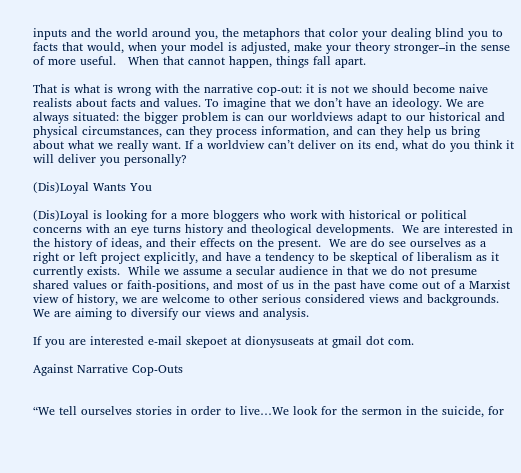inputs and the world around you, the metaphors that color your dealing blind you to facts that would, when your model is adjusted, make your theory stronger–in the sense of more useful.   When that cannot happen, things fall apart.

That is what is wrong with the narrative cop-out: it is not we should become naive realists about facts and values. To imagine that we don’t have an ideology. We are always situated: the bigger problem is can our worldviews adapt to our historical and physical circumstances, can they process information, and can they help us bring about what we really want. If a worldview can’t deliver on its end, what do you think it will deliver you personally?

(Dis)Loyal Wants You

(Dis)Loyal is looking for a more bloggers who work with historical or political concerns with an eye turns history and theological developments.  We are interested in the history of ideas, and their effects on the present.  We are do see ourselves as a right or left project explicitly, and have a tendency to be skeptical of liberalism as it currently exists.  While we assume a secular audience in that we do not presume shared values or faith-positions, and most of us in the past have come out of a Marxist view of history, we are welcome to other serious considered views and backgrounds.  We are aiming to diversify our views and analysis.

If you are interested e-mail skepoet at dionysuseats at gmail dot com.

Against Narrative Cop-Outs


“We tell ourselves stories in order to live…We look for the sermon in the suicide, for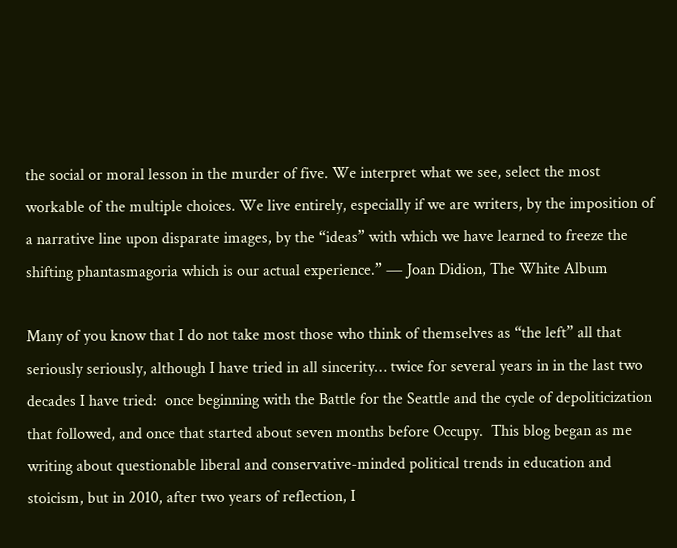the social or moral lesson in the murder of five. We interpret what we see, select the most workable of the multiple choices. We live entirely, especially if we are writers, by the imposition of a narrative line upon disparate images, by the “ideas” with which we have learned to freeze the shifting phantasmagoria which is our actual experience.” ― Joan Didion, The White Album

Many of you know that I do not take most those who think of themselves as “the left” all that seriously seriously, although I have tried in all sincerity… twice for several years in in the last two decades I have tried:  once beginning with the Battle for the Seattle and the cycle of depoliticization that followed, and once that started about seven months before Occupy.  This blog began as me writing about questionable liberal and conservative-minded political trends in education and stoicism, but in 2010, after two years of reflection, I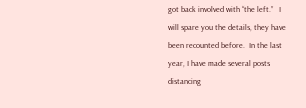got back involved with “the left.”   I will spare you the details, they have been recounted before.  In the last year, I have made several posts distancing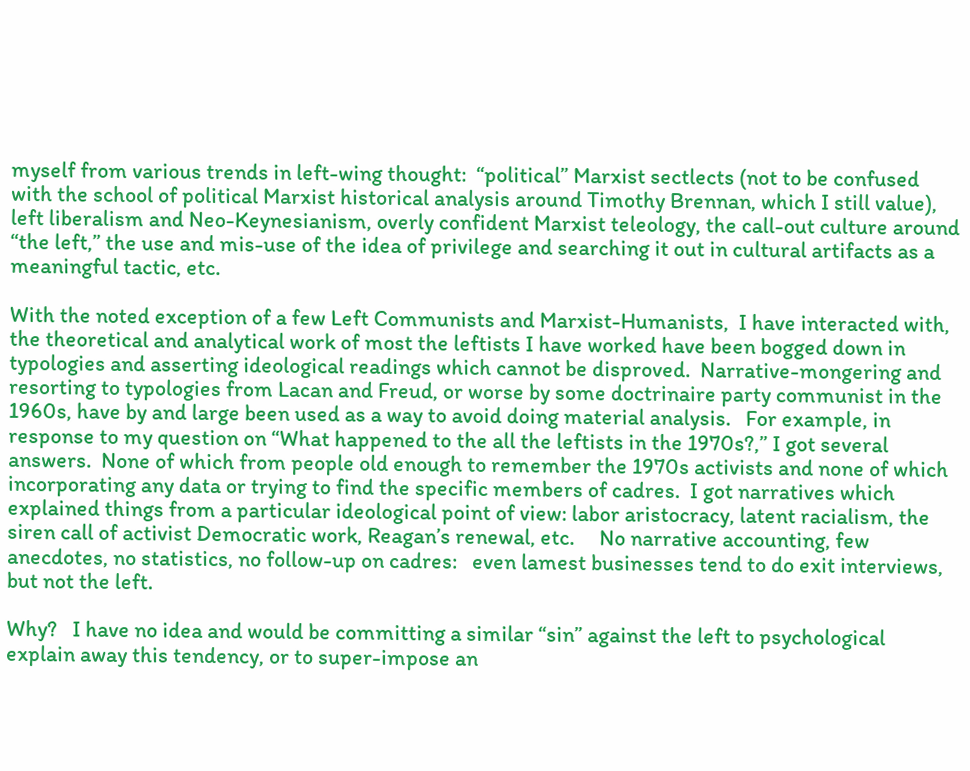myself from various trends in left-wing thought:  “political” Marxist sectlects (not to be confused with the school of political Marxist historical analysis around Timothy Brennan, which I still value), left liberalism and Neo-Keynesianism, overly confident Marxist teleology, the call-out culture around “the left,” the use and mis-use of the idea of privilege and searching it out in cultural artifacts as a meaningful tactic, etc.

With the noted exception of a few Left Communists and Marxist-Humanists,  I have interacted with, the theoretical and analytical work of most the leftists I have worked have been bogged down in typologies and asserting ideological readings which cannot be disproved.  Narrative-mongering and resorting to typologies from Lacan and Freud, or worse by some doctrinaire party communist in the 1960s, have by and large been used as a way to avoid doing material analysis.   For example, in response to my question on “What happened to the all the leftists in the 1970s?,” I got several answers.  None of which from people old enough to remember the 1970s activists and none of which incorporating any data or trying to find the specific members of cadres.  I got narratives which explained things from a particular ideological point of view: labor aristocracy, latent racialism, the siren call of activist Democratic work, Reagan’s renewal, etc.     No narrative accounting, few anecdotes, no statistics, no follow-up on cadres:   even lamest businesses tend to do exit interviews, but not the left.

Why?   I have no idea and would be committing a similar “sin” against the left to psychological explain away this tendency, or to super-impose an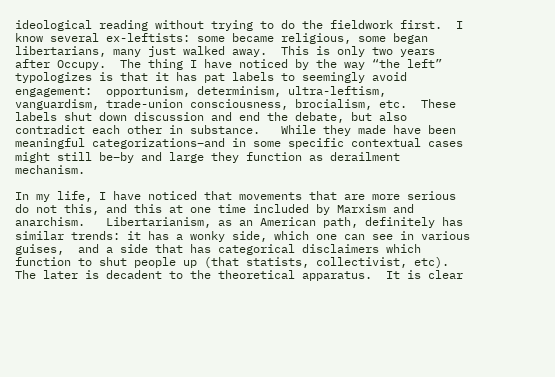ideological reading without trying to do the fieldwork first.  I know several ex-leftists: some became religious, some began libertarians, many just walked away.  This is only two years after Occupy.  The thing I have noticed by the way “the left” typologizes is that it has pat labels to seemingly avoid engagement:  opportunism, determinism, ultra-leftism, vanguardism, trade-union consciousness, brocialism, etc.  These labels shut down discussion and end the debate, but also contradict each other in substance.   While they made have been meaningful categorizations–and in some specific contextual cases might still be–by and large they function as derailment mechanism.

In my life, I have noticed that movements that are more serious do not this, and this at one time included by Marxism and anarchism.   Libertarianism, as an American path, definitely has similar trends: it has a wonky side, which one can see in various guises,  and a side that has categorical disclaimers which function to shut people up (that statists, collectivist, etc).   The later is decadent to the theoretical apparatus.  It is clear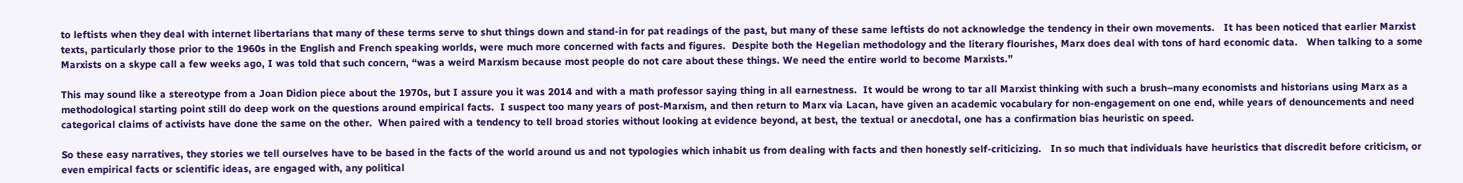to leftists when they deal with internet libertarians that many of these terms serve to shut things down and stand-in for pat readings of the past, but many of these same leftists do not acknowledge the tendency in their own movements.   It has been noticed that earlier Marxist texts, particularly those prior to the 1960s in the English and French speaking worlds, were much more concerned with facts and figures.  Despite both the Hegelian methodology and the literary flourishes, Marx does deal with tons of hard economic data.   When talking to a some Marxists on a skype call a few weeks ago, I was told that such concern, “was a weird Marxism because most people do not care about these things. We need the entire world to become Marxists.”

This may sound like a stereotype from a Joan Didion piece about the 1970s, but I assure you it was 2014 and with a math professor saying thing in all earnestness.  It would be wrong to tar all Marxist thinking with such a brush–many economists and historians using Marx as a methodological starting point still do deep work on the questions around empirical facts.  I suspect too many years of post-Marxism, and then return to Marx via Lacan, have given an academic vocabulary for non-engagement on one end, while years of denouncements and need categorical claims of activists have done the same on the other.  When paired with a tendency to tell broad stories without looking at evidence beyond, at best, the textual or anecdotal, one has a confirmation bias heuristic on speed.

So these easy narratives, they stories we tell ourselves have to be based in the facts of the world around us and not typologies which inhabit us from dealing with facts and then honestly self-criticizing.   In so much that individuals have heuristics that discredit before criticism, or even empirical facts or scientific ideas, are engaged with, any political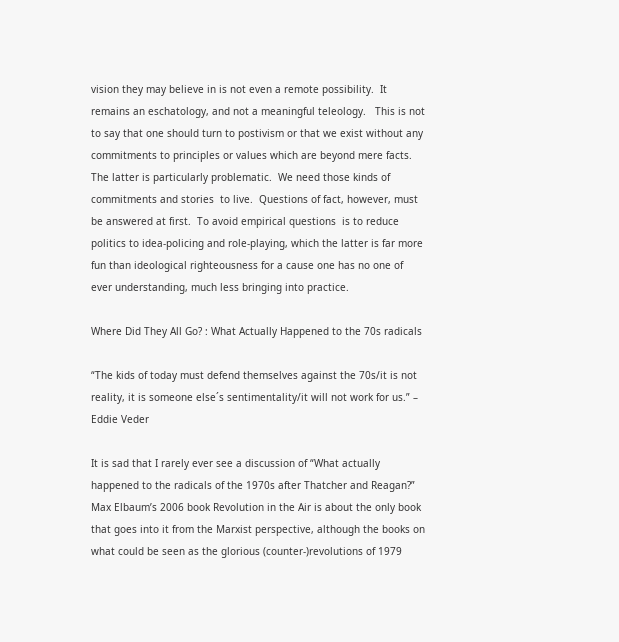vision they may believe in is not even a remote possibility.  It remains an eschatology, and not a meaningful teleology.   This is not to say that one should turn to postivism or that we exist without any commitments to principles or values which are beyond mere facts.  The latter is particularly problematic.  We need those kinds of commitments and stories  to live.  Questions of fact, however, must be answered at first.  To avoid empirical questions  is to reduce politics to idea-policing and role-playing, which the latter is far more fun than ideological righteousness for a cause one has no one of ever understanding, much less bringing into practice.

Where Did They All Go? : What Actually Happened to the 70s radicals

“The kids of today must defend themselves against the 70s/it is not reality, it is someone else´s sentimentality/it will not work for us.” – Eddie Veder

It is sad that I rarely ever see a discussion of “What actually happened to the radicals of the 1970s after Thatcher and Reagan?” Max Elbaum’s 2006 book Revolution in the Air is about the only book that goes into it from the Marxist perspective, although the books on what could be seen as the glorious (counter-)revolutions of 1979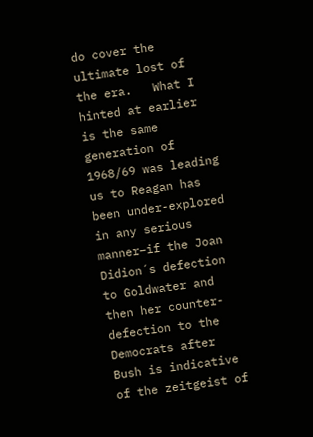do cover the ultimate lost of the era.   What I hinted at earlier is the same generation of 1968/69 was leading us to Reagan has been under-explored in any serious manner–if the Joan Didion´s defection to Goldwater and then her counter-defection to the Democrats after Bush is indicative of the zeitgeist of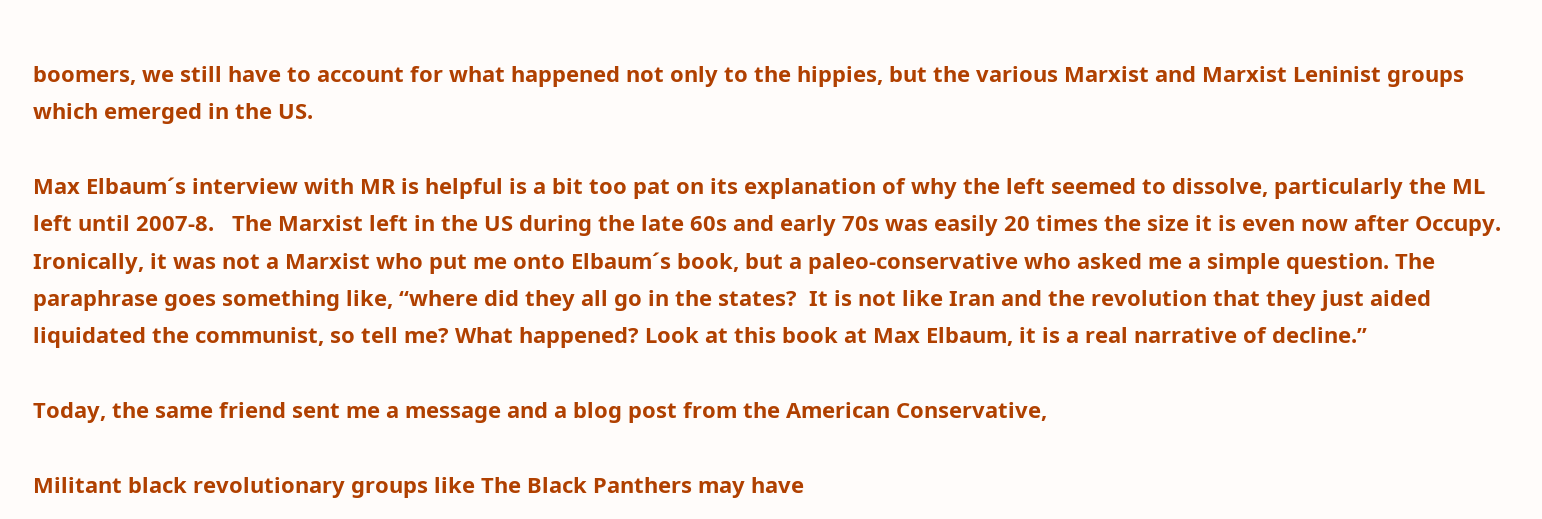boomers, we still have to account for what happened not only to the hippies, but the various Marxist and Marxist Leninist groups which emerged in the US.

Max Elbaum´s interview with MR is helpful is a bit too pat on its explanation of why the left seemed to dissolve, particularly the ML left until 2007-8.   The Marxist left in the US during the late 60s and early 70s was easily 20 times the size it is even now after Occupy.  Ironically, it was not a Marxist who put me onto Elbaum´s book, but a paleo-conservative who asked me a simple question. The paraphrase goes something like, “where did they all go in the states?  It is not like Iran and the revolution that they just aided liquidated the communist, so tell me? What happened? Look at this book at Max Elbaum, it is a real narrative of decline.”

Today, the same friend sent me a message and a blog post from the American Conservative,

Militant black revolutionary groups like The Black Panthers may have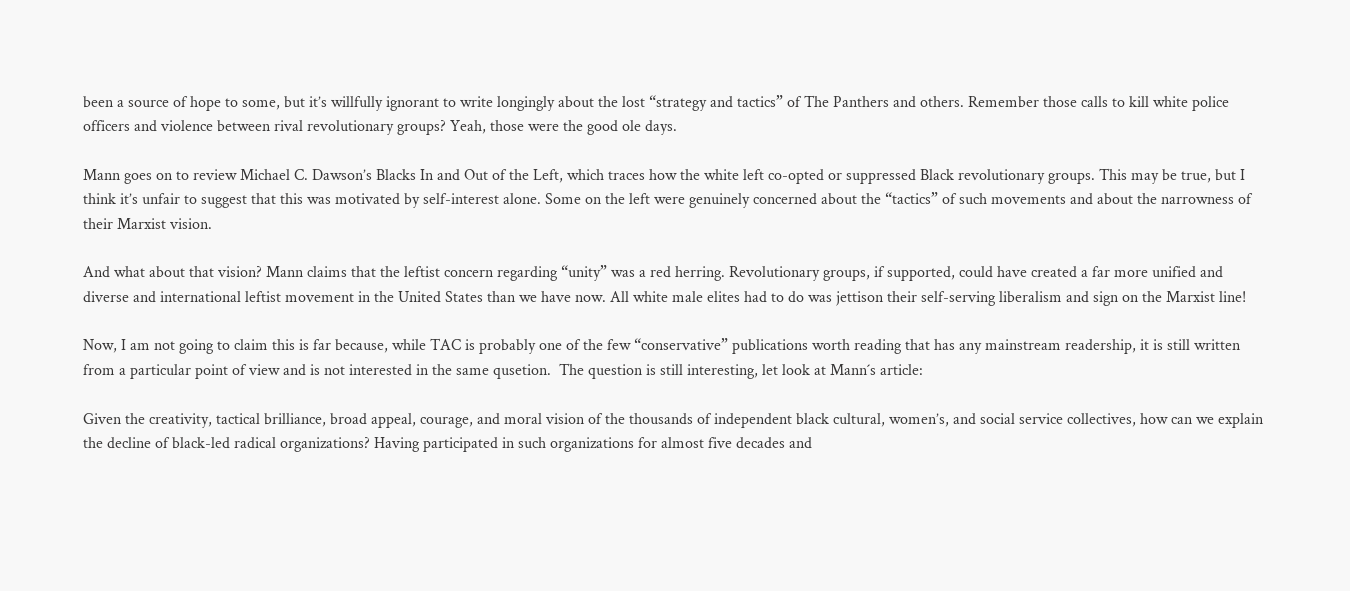been a source of hope to some, but it’s willfully ignorant to write longingly about the lost “strategy and tactics” of The Panthers and others. Remember those calls to kill white police officers and violence between rival revolutionary groups? Yeah, those were the good ole days.

Mann goes on to review Michael C. Dawson’s Blacks In and Out of the Left, which traces how the white left co-opted or suppressed Black revolutionary groups. This may be true, but I think it’s unfair to suggest that this was motivated by self-interest alone. Some on the left were genuinely concerned about the “tactics” of such movements and about the narrowness of their Marxist vision.

And what about that vision? Mann claims that the leftist concern regarding “unity” was a red herring. Revolutionary groups, if supported, could have created a far more unified and diverse and international leftist movement in the United States than we have now. All white male elites had to do was jettison their self-serving liberalism and sign on the Marxist line!

Now, I am not going to claim this is far because, while TAC is probably one of the few “conservative” publications worth reading that has any mainstream readership, it is still written from a particular point of view and is not interested in the same qusetion.  The question is still interesting, let look at Mann´s article:

Given the creativity, tactical brilliance, broad appeal, courage, and moral vision of the thousands of independent black cultural, women’s, and social service collectives, how can we explain the decline of black-led radical organizations? Having participated in such organizations for almost five decades and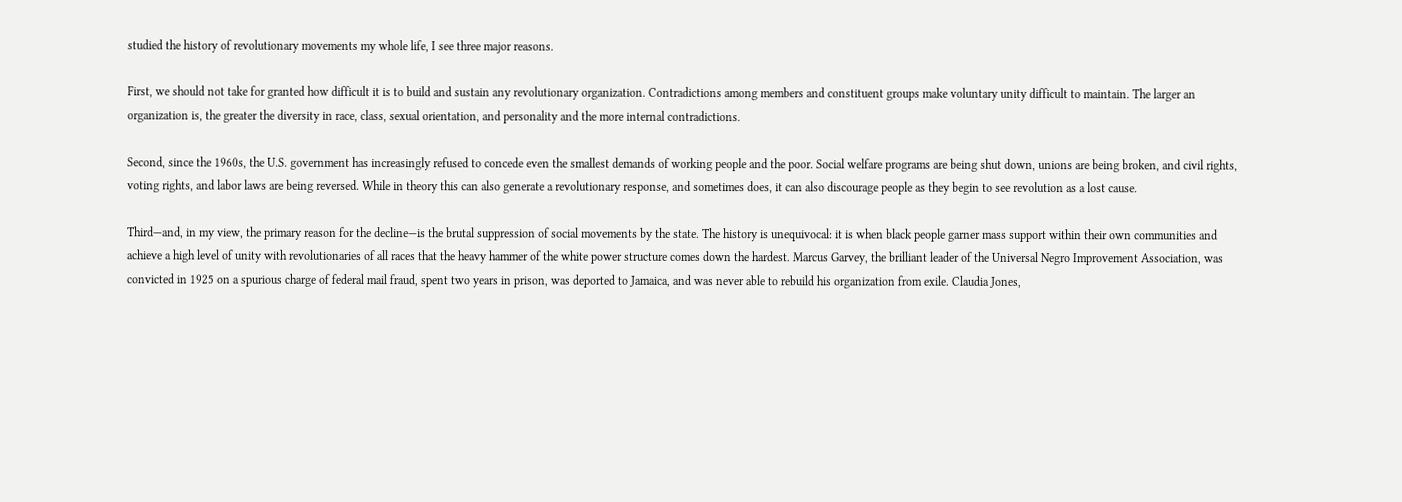studied the history of revolutionary movements my whole life, I see three major reasons.

First, we should not take for granted how difficult it is to build and sustain any revolutionary organization. Contradictions among members and constituent groups make voluntary unity difficult to maintain. The larger an organization is, the greater the diversity in race, class, sexual orientation, and personality and the more internal contradictions.

Second, since the 1960s, the U.S. government has increasingly refused to concede even the smallest demands of working people and the poor. Social welfare programs are being shut down, unions are being broken, and civil rights, voting rights, and labor laws are being reversed. While in theory this can also generate a revolutionary response, and sometimes does, it can also discourage people as they begin to see revolution as a lost cause.

Third—and, in my view, the primary reason for the decline—is the brutal suppression of social movements by the state. The history is unequivocal: it is when black people garner mass support within their own communities and achieve a high level of unity with revolutionaries of all races that the heavy hammer of the white power structure comes down the hardest. Marcus Garvey, the brilliant leader of the Universal Negro Improvement Association, was convicted in 1925 on a spurious charge of federal mail fraud, spent two years in prison, was deported to Jamaica, and was never able to rebuild his organization from exile. Claudia Jones,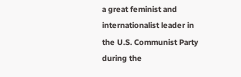a great feminist and internationalist leader in the U.S. Communist Party during the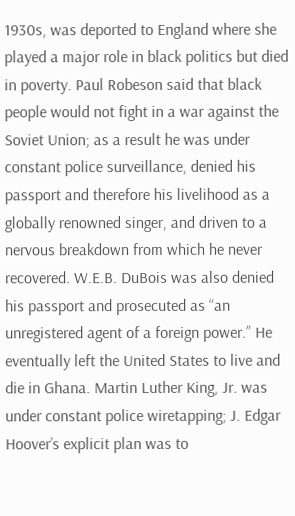1930s, was deported to England where she played a major role in black politics but died in poverty. Paul Robeson said that black people would not fight in a war against the Soviet Union; as a result he was under constant police surveillance, denied his passport and therefore his livelihood as a globally renowned singer, and driven to a nervous breakdown from which he never recovered. W.E.B. DuBois was also denied his passport and prosecuted as “an unregistered agent of a foreign power.” He eventually left the United States to live and die in Ghana. Martin Luther King, Jr. was under constant police wiretapping; J. Edgar Hoover’s explicit plan was to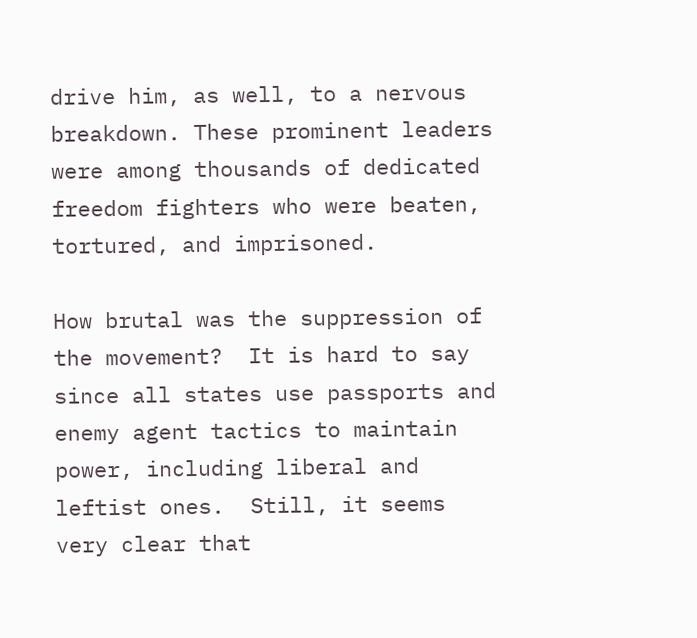drive him, as well, to a nervous breakdown. These prominent leaders were among thousands of dedicated freedom fighters who were beaten, tortured, and imprisoned.

How brutal was the suppression of the movement?  It is hard to say since all states use passports and enemy agent tactics to maintain power, including liberal and leftist ones.  Still, it seems very clear that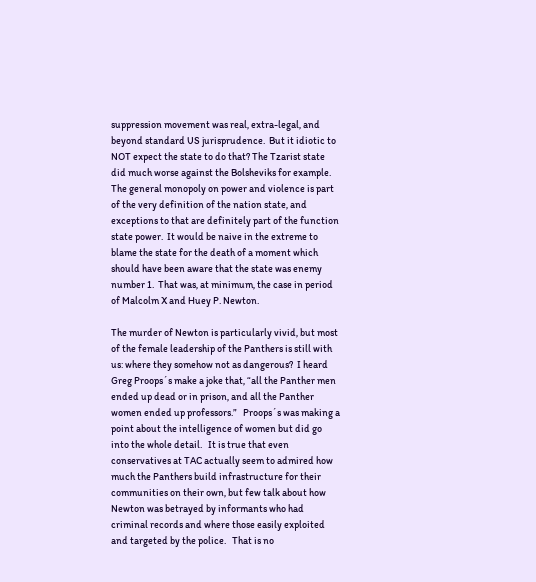suppression movement was real, extra-legal, and beyond standard US jurisprudence.  But it idiotic to NOT expect the state to do that? The Tzarist state did much worse against the Bolsheviks for example.  The general monopoly on power and violence is part of the very definition of the nation state, and exceptions to that are definitely part of the function state power.  It would be naive in the extreme to blame the state for the death of a moment which should have been aware that the state was enemy number 1.  That was, at minimum, the case in period of Malcolm X and Huey P. Newton.

The murder of Newton is particularly vivid, but most of the female leadership of the Panthers is still with us: where they somehow not as dangerous?  I heard Greg Proops´s make a joke that, “all the Panther men ended up dead or in prison, and all the Panther women ended up professors.”   Proops´s was making a point about the intelligence of women but did go into the whole detail.   It is true that even conservatives at TAC actually seem to admired how much the Panthers build infrastructure for their communities on their own, but few talk about how Newton was betrayed by informants who had criminal records and where those easily exploited and targeted by the police.   That is no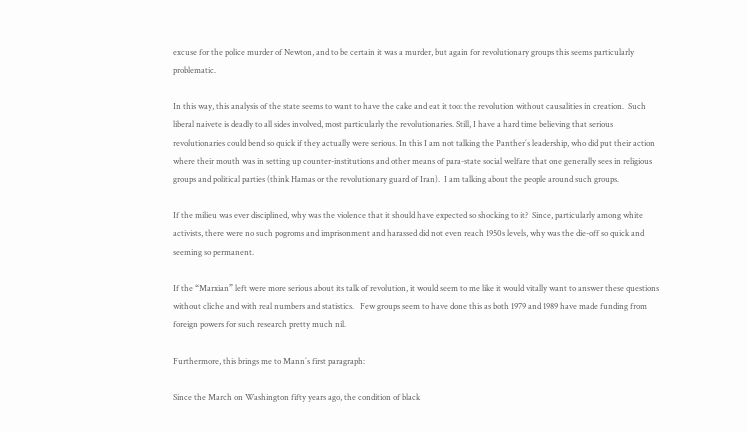excuse for the police murder of Newton, and to be certain it was a murder, but again for revolutionary groups this seems particularly problematic.

In this way, this analysis of the state seems to want to have the cake and eat it too: the revolution without causalities in creation.  Such liberal naivete is deadly to all sides involved, most particularly the revolutionaries. Still, I have a hard time believing that serious revolutionaries could bend so quick if they actually were serious. In this I am not talking the Panther´s leadership, who did put their action where their mouth was in setting up counter-institutions and other means of para-state social welfare that one generally sees in religious groups and political parties (think Hamas or the revolutionary guard of Iran).  I am talking about the people around such groups.

If the milieu was ever disciplined, why was the violence that it should have expected so shocking to it?  Since, particularly among white activists, there were no such pogroms and imprisonment and harassed did not even reach 1950s levels, why was the die-off so quick and seeming so permanent.

If the “Marxian” left were more serious about its talk of revolution, it would seem to me like it would vitally want to answer these questions without cliche and with real numbers and statistics.   Few groups seem to have done this as both 1979 and 1989 have made funding from foreign powers for such research pretty much nil.

Furthermore, this brings me to Mann´s first paragraph:

Since the March on Washington fifty years ago, the condition of black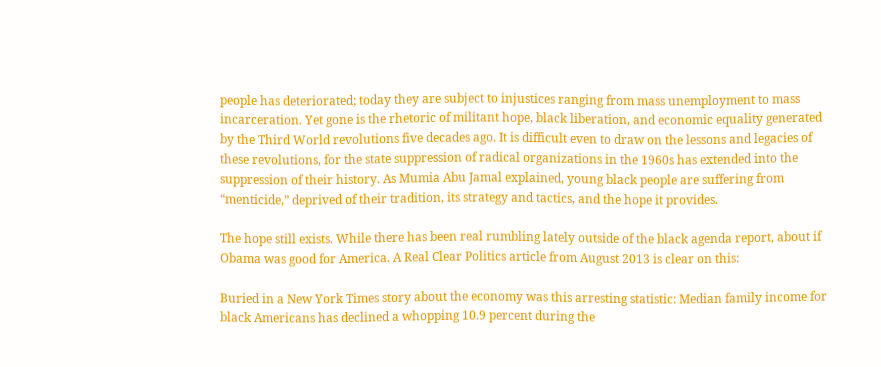people has deteriorated; today they are subject to injustices ranging from mass unemployment to mass incarceration. Yet gone is the rhetoric of militant hope, black liberation, and economic equality generated by the Third World revolutions five decades ago. It is difficult even to draw on the lessons and legacies of these revolutions, for the state suppression of radical organizations in the 1960s has extended into the suppression of their history. As Mumia Abu Jamal explained, young black people are suffering from “menticide,” deprived of their tradition, its strategy and tactics, and the hope it provides.

The hope still exists. While there has been real rumbling lately outside of the black agenda report, about if Obama was good for America. A Real Clear Politics article from August 2013 is clear on this:

Buried in a New York Times story about the economy was this arresting statistic: Median family income for black Americans has declined a whopping 10.9 percent during the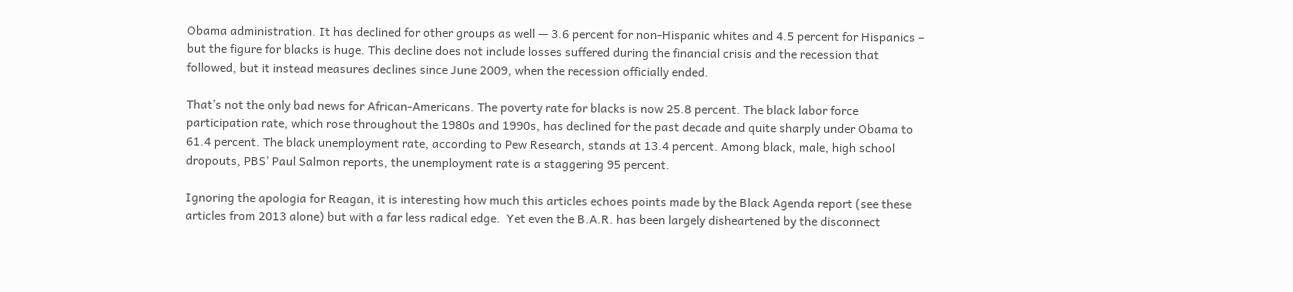Obama administration. It has declined for other groups as well — 3.6 percent for non-Hispanic whites and 4.5 percent for Hispanics – but the figure for blacks is huge. This decline does not include losses suffered during the financial crisis and the recession that followed, but it instead measures declines since June 2009, when the recession officially ended.

That’s not the only bad news for African-Americans. The poverty rate for blacks is now 25.8 percent. The black labor force participation rate, which rose throughout the 1980s and 1990s, has declined for the past decade and quite sharply under Obama to 61.4 percent. The black unemployment rate, according to Pew Research, stands at 13.4 percent. Among black, male, high school dropouts, PBS’ Paul Salmon reports, the unemployment rate is a staggering 95 percent.

Ignoring the apologia for Reagan, it is interesting how much this articles echoes points made by the Black Agenda report (see these articles from 2013 alone) but with a far less radical edge.  Yet even the B.A.R. has been largely disheartened by the disconnect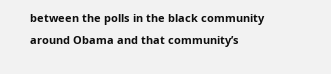between the polls in the black community around Obama and that community’s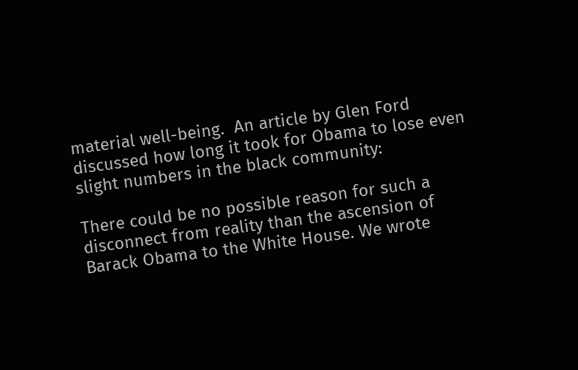material well-being.  An article by Glen Ford discussed how long it took for Obama to lose even slight numbers in the black community:

There could be no possible reason for such a disconnect from reality than the ascension of Barack Obama to the White House. We wrote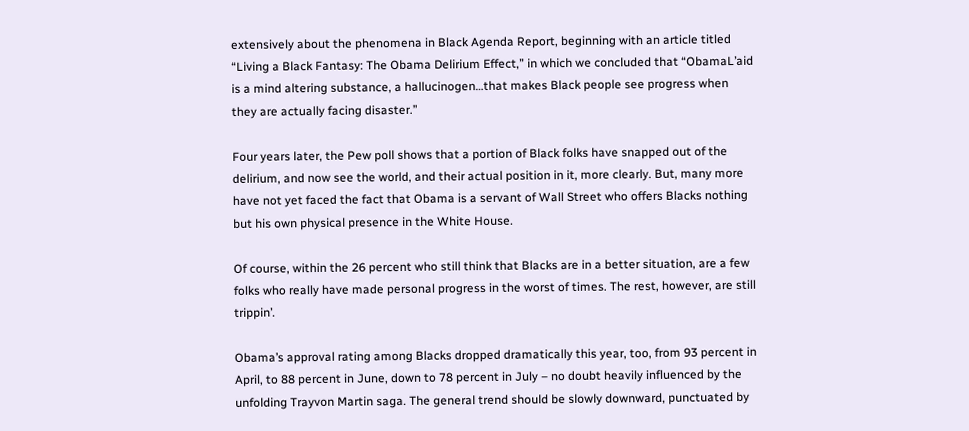extensively about the phenomena in Black Agenda Report, beginning with an article titled “Living a Black Fantasy: The Obama Delirium Effect,” in which we concluded that “ObamaL’aid is a mind altering substance, a hallucinogen…that makes Black people see progress when they are actually facing disaster.”

Four years later, the Pew poll shows that a portion of Black folks have snapped out of the delirium, and now see the world, and their actual position in it, more clearly. But, many more have not yet faced the fact that Obama is a servant of Wall Street who offers Blacks nothing but his own physical presence in the White House.

Of course, within the 26 percent who still think that Blacks are in a better situation, are a few folks who really have made personal progress in the worst of times. The rest, however, are still trippin’.

Obama’s approval rating among Blacks dropped dramatically this year, too, from 93 percent in April, to 88 percent in June, down to 78 percent in July – no doubt heavily influenced by the unfolding Trayvon Martin saga. The general trend should be slowly downward, punctuated by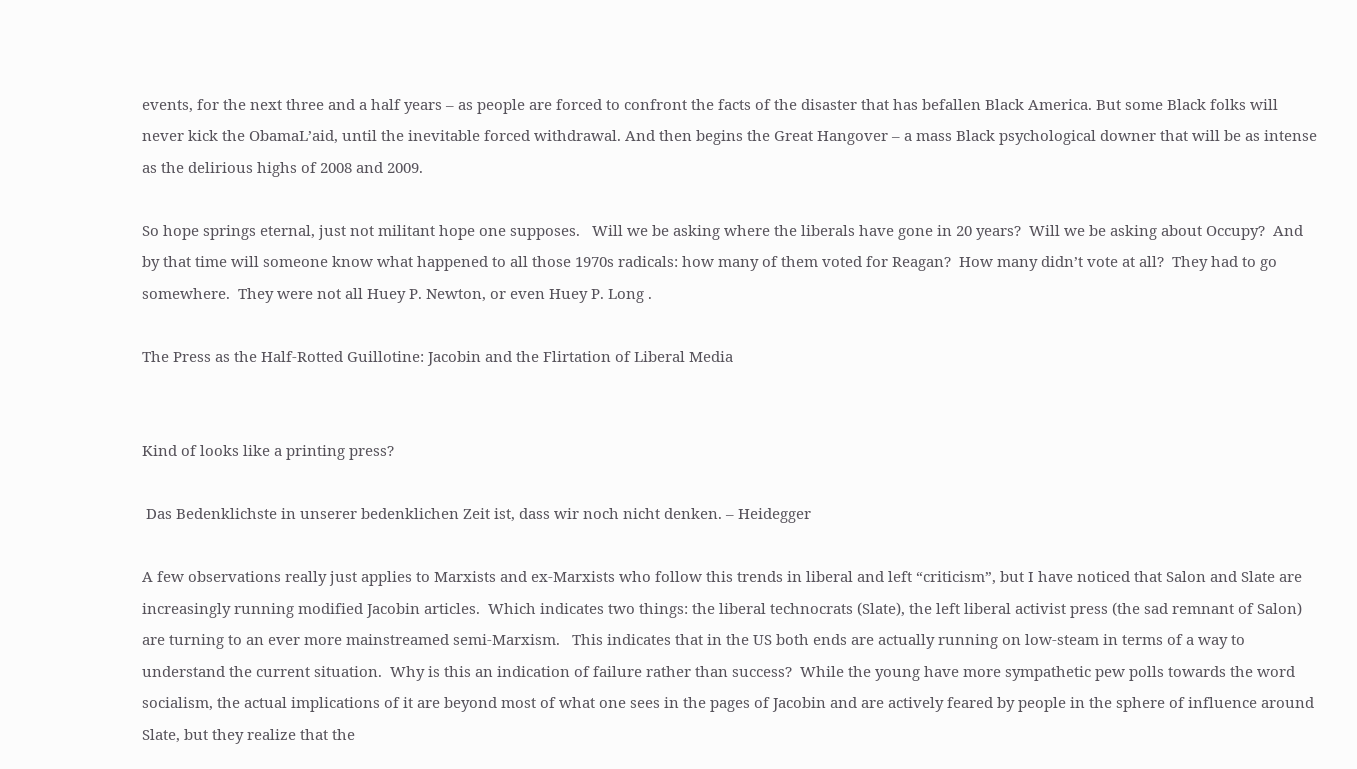events, for the next three and a half years – as people are forced to confront the facts of the disaster that has befallen Black America. But some Black folks will never kick the ObamaL’aid, until the inevitable forced withdrawal. And then begins the Great Hangover – a mass Black psychological downer that will be as intense as the delirious highs of 2008 and 2009.

So hope springs eternal, just not militant hope one supposes.   Will we be asking where the liberals have gone in 20 years?  Will we be asking about Occupy?  And by that time will someone know what happened to all those 1970s radicals: how many of them voted for Reagan?  How many didn’t vote at all?  They had to go somewhere.  They were not all Huey P. Newton, or even Huey P. Long .

The Press as the Half-Rotted Guillotine: Jacobin and the Flirtation of Liberal Media


Kind of looks like a printing press?

 Das Bedenklichste in unserer bedenklichen Zeit ist, dass wir noch nicht denken. – Heidegger

A few observations really just applies to Marxists and ex-Marxists who follow this trends in liberal and left “criticism”, but I have noticed that Salon and Slate are increasingly running modified Jacobin articles.  Which indicates two things: the liberal technocrats (Slate), the left liberal activist press (the sad remnant of Salon) are turning to an ever more mainstreamed semi-Marxism.   This indicates that in the US both ends are actually running on low-steam in terms of a way to understand the current situation.  Why is this an indication of failure rather than success?  While the young have more sympathetic pew polls towards the word socialism, the actual implications of it are beyond most of what one sees in the pages of Jacobin and are actively feared by people in the sphere of influence around Slate, but they realize that the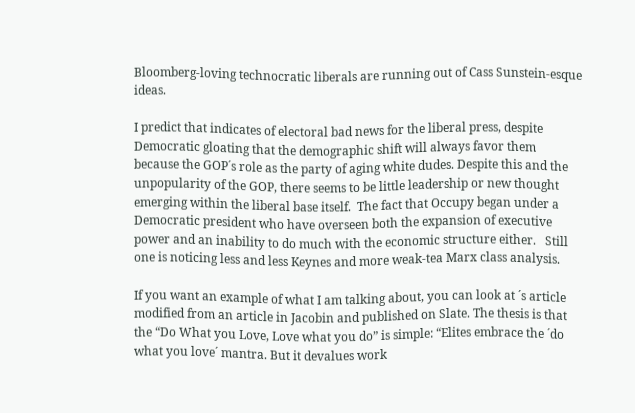Bloomberg-loving technocratic liberals are running out of Cass Sunstein-esque ideas.

I predict that indicates of electoral bad news for the liberal press, despite Democratic gloating that the demographic shift will always favor them because the GOP´s role as the party of aging white dudes. Despite this and the unpopularity of the GOP, there seems to be little leadership or new thought emerging within the liberal base itself.  The fact that Occupy began under a Democratic president who have overseen both the expansion of executive power and an inability to do much with the economic structure either.   Still one is noticing less and less Keynes and more weak-tea Marx class analysis.

If you want an example of what I am talking about, you can look at ´s article modified from an article in Jacobin and published on Slate. The thesis is that the “Do What you Love, Love what you do” is simple: “Elites embrace the ´do what you love´ mantra. But it devalues work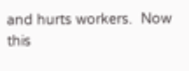and hurts workers.  Now this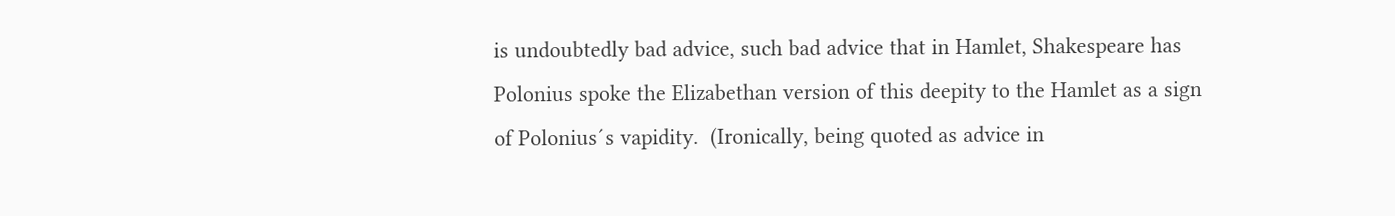is undoubtedly bad advice, such bad advice that in Hamlet, Shakespeare has  Polonius spoke the Elizabethan version of this deepity to the Hamlet as a sign of Polonius´s vapidity.  (Ironically, being quoted as advice in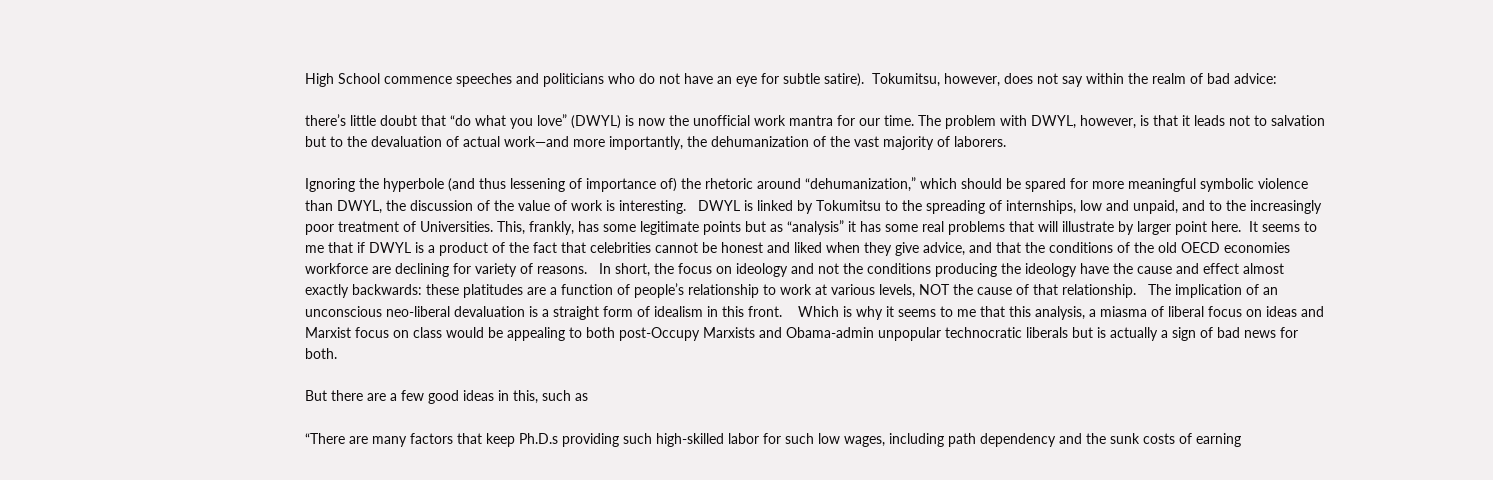High School commence speeches and politicians who do not have an eye for subtle satire).  Tokumitsu, however, does not say within the realm of bad advice:

there’s little doubt that “do what you love” (DWYL) is now the unofficial work mantra for our time. The problem with DWYL, however, is that it leads not to salvation but to the devaluation of actual work—and more importantly, the dehumanization of the vast majority of laborers.

Ignoring the hyperbole (and thus lessening of importance of) the rhetoric around “dehumanization,” which should be spared for more meaningful symbolic violence than DWYL, the discussion of the value of work is interesting.   DWYL is linked by Tokumitsu to the spreading of internships, low and unpaid, and to the increasingly poor treatment of Universities. This, frankly, has some legitimate points but as “analysis” it has some real problems that will illustrate by larger point here.  It seems to me that if DWYL is a product of the fact that celebrities cannot be honest and liked when they give advice, and that the conditions of the old OECD economies workforce are declining for variety of reasons.   In short, the focus on ideology and not the conditions producing the ideology have the cause and effect almost exactly backwards: these platitudes are a function of people’s relationship to work at various levels, NOT the cause of that relationship.   The implication of an unconscious neo-liberal devaluation is a straight form of idealism in this front.    Which is why it seems to me that this analysis, a miasma of liberal focus on ideas and Marxist focus on class would be appealing to both post-Occupy Marxists and Obama-admin unpopular technocratic liberals but is actually a sign of bad news for both.

But there are a few good ideas in this, such as

“There are many factors that keep Ph.D.s providing such high-skilled labor for such low wages, including path dependency and the sunk costs of earning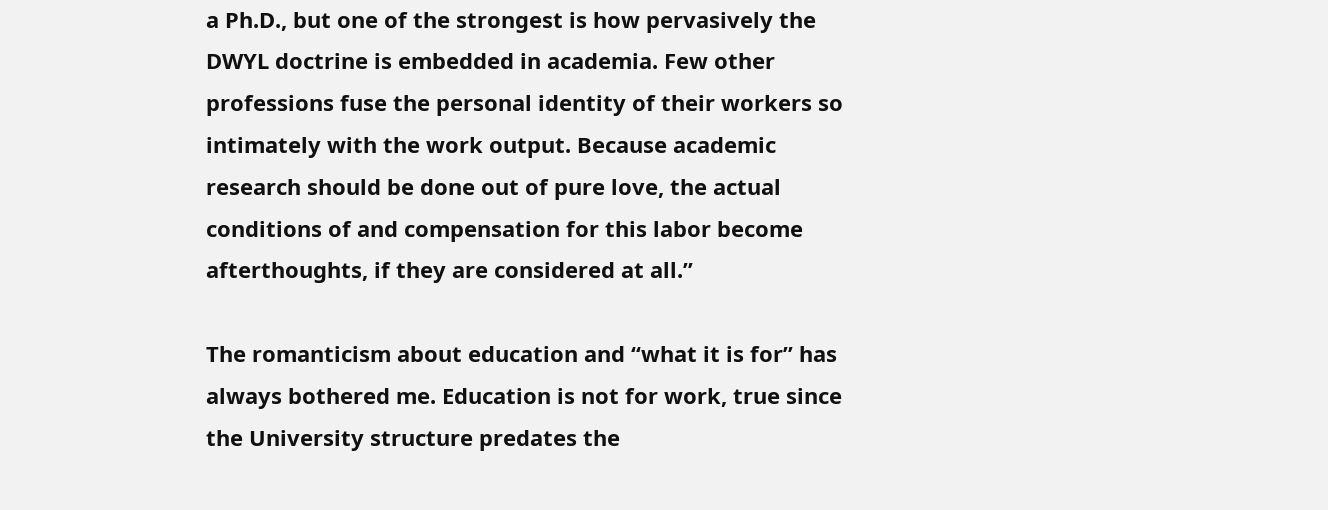a Ph.D., but one of the strongest is how pervasively the DWYL doctrine is embedded in academia. Few other professions fuse the personal identity of their workers so intimately with the work output. Because academic research should be done out of pure love, the actual conditions of and compensation for this labor become afterthoughts, if they are considered at all.”

The romanticism about education and “what it is for” has always bothered me. Education is not for work, true since the University structure predates the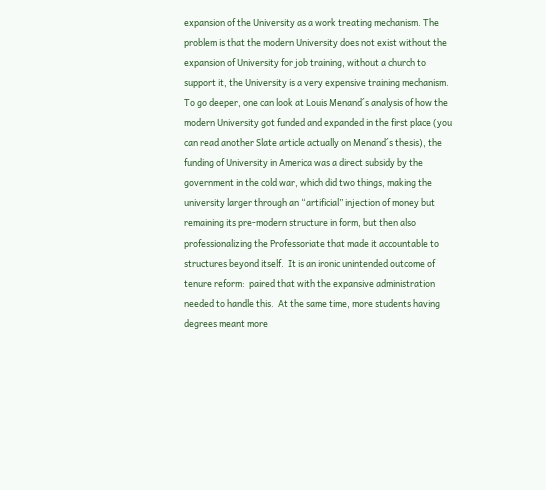expansion of the University as a work treating mechanism. The problem is that the modern University does not exist without the expansion of University for job training, without a church to support it, the University is a very expensive training mechanism.  To go deeper, one can look at Louis Menand´s analysis of how the modern University got funded and expanded in the first place (you can read another Slate article actually on Menand´s thesis), the funding of University in America was a direct subsidy by the government in the cold war, which did two things, making the university larger through an “artificial” injection of money but remaining its pre-modern structure in form, but then also professionalizing the Professoriate that made it accountable to structures beyond itself.  It is an ironic unintended outcome of tenure reform:  paired that with the expansive administration needed to handle this.  At the same time, more students having degrees meant more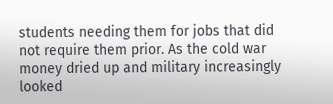students needing them for jobs that did not require them prior. As the cold war money dried up and military increasingly looked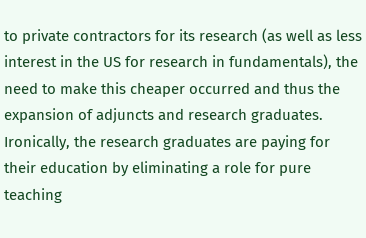to private contractors for its research (as well as less interest in the US for research in fundamentals), the need to make this cheaper occurred and thus the expansion of adjuncts and research graduates.  Ironically, the research graduates are paying for their education by eliminating a role for pure teaching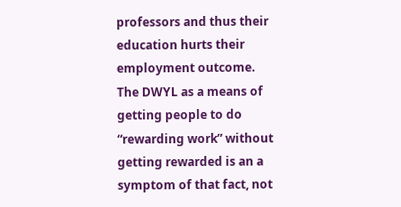professors and thus their education hurts their employment outcome.  The DWYL as a means of getting people to do “rewarding work” without getting rewarded is an a symptom of that fact, not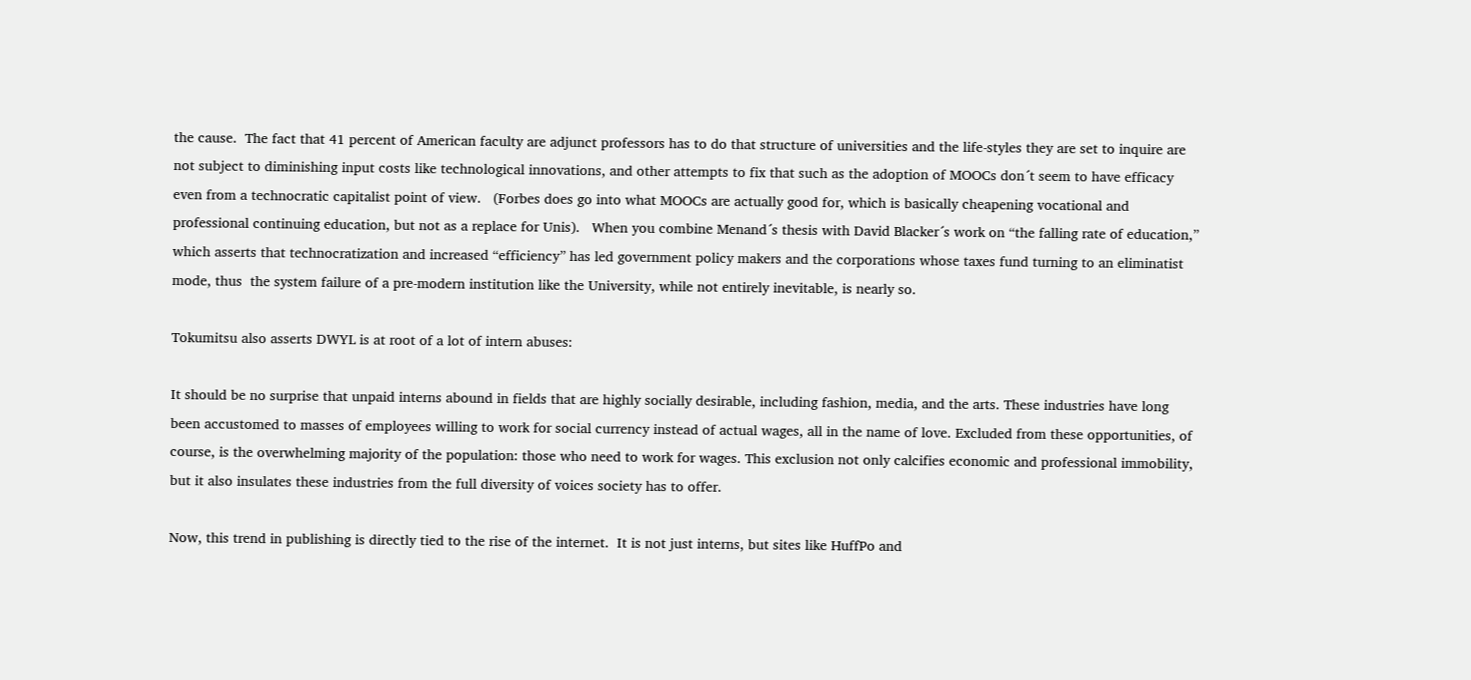the cause.  The fact that 41 percent of American faculty are adjunct professors has to do that structure of universities and the life-styles they are set to inquire are not subject to diminishing input costs like technological innovations, and other attempts to fix that such as the adoption of MOOCs don´t seem to have efficacy even from a technocratic capitalist point of view.   (Forbes does go into what MOOCs are actually good for, which is basically cheapening vocational and professional continuing education, but not as a replace for Unis).   When you combine Menand´s thesis with David Blacker´s work on “the falling rate of education,” which asserts that technocratization and increased “efficiency” has led government policy makers and the corporations whose taxes fund turning to an eliminatist mode, thus  the system failure of a pre-modern institution like the University, while not entirely inevitable, is nearly so.

Tokumitsu also asserts DWYL is at root of a lot of intern abuses:

It should be no surprise that unpaid interns abound in fields that are highly socially desirable, including fashion, media, and the arts. These industries have long been accustomed to masses of employees willing to work for social currency instead of actual wages, all in the name of love. Excluded from these opportunities, of course, is the overwhelming majority of the population: those who need to work for wages. This exclusion not only calcifies economic and professional immobility, but it also insulates these industries from the full diversity of voices society has to offer.

Now, this trend in publishing is directly tied to the rise of the internet.  It is not just interns, but sites like HuffPo and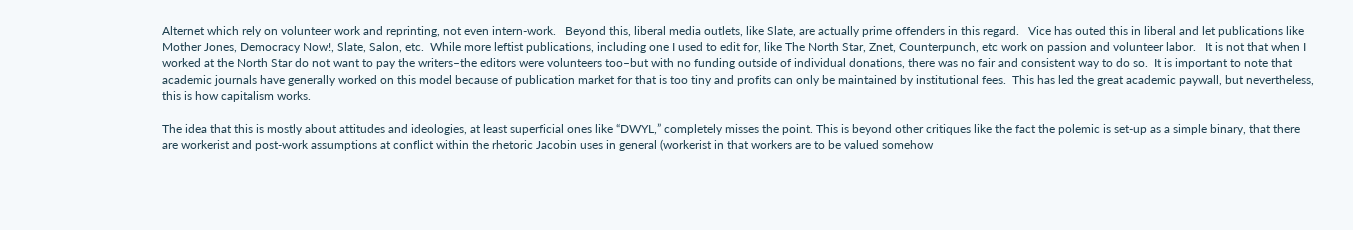Alternet which rely on volunteer work and reprinting, not even intern-work.   Beyond this, liberal media outlets, like Slate, are actually prime offenders in this regard.   Vice has outed this in liberal and let publications like Mother Jones, Democracy Now!, Slate, Salon, etc.  While more leftist publications, including one I used to edit for, like The North Star, Znet, Counterpunch, etc work on passion and volunteer labor.   It is not that when I worked at the North Star do not want to pay the writers–the editors were volunteers too–but with no funding outside of individual donations, there was no fair and consistent way to do so.  It is important to note that academic journals have generally worked on this model because of publication market for that is too tiny and profits can only be maintained by institutional fees.  This has led the great academic paywall, but nevertheless, this is how capitalism works.

The idea that this is mostly about attitudes and ideologies, at least superficial ones like “DWYL,” completely misses the point. This is beyond other critiques like the fact the polemic is set-up as a simple binary, that there are workerist and post-work assumptions at conflict within the rhetoric Jacobin uses in general (workerist in that workers are to be valued somehow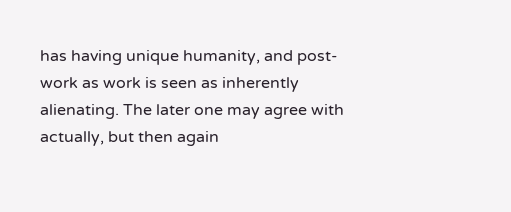has having unique humanity, and post-work as work is seen as inherently alienating. The later one may agree with actually, but then again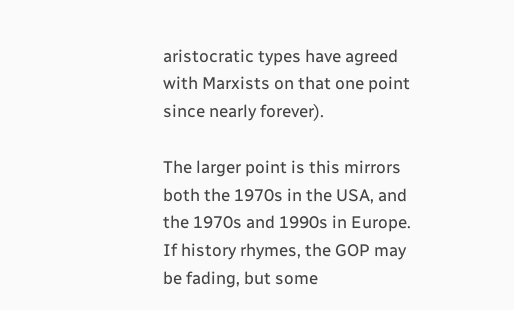aristocratic types have agreed with Marxists on that one point since nearly forever).

The larger point is this mirrors both the 1970s in the USA, and the 1970s and 1990s in Europe.  If history rhymes, the GOP may be fading, but some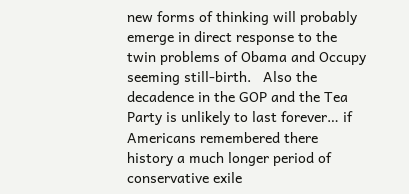new forms of thinking will probably emerge in direct response to the twin problems of Obama and Occupy seeming still-birth.   Also the decadence in the GOP and the Tea Party is unlikely to last forever… if Americans remembered there history a much longer period of conservative exile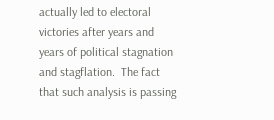actually led to electoral victories after years and years of political stagnation and stagflation.  The fact that such analysis is passing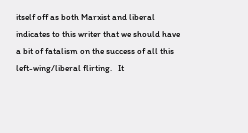itself off as both Marxist and liberal indicates to this writer that we should have a bit of fatalism on the success of all this left-wing/liberal flirting.   It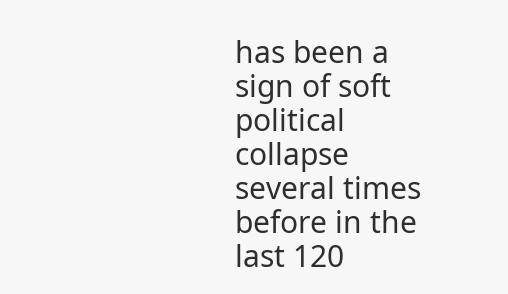has been a sign of soft political collapse several times before in the last 120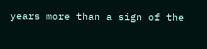years more than a sign of the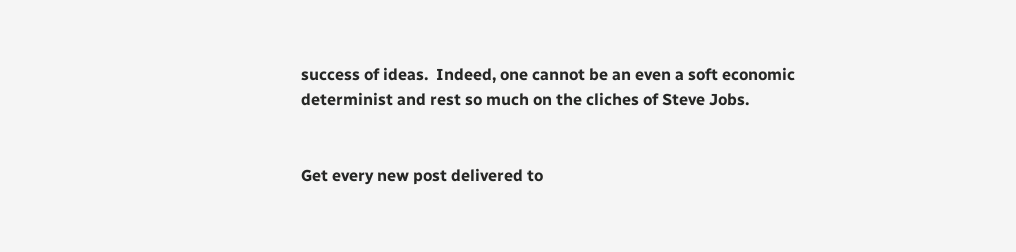success of ideas.  Indeed, one cannot be an even a soft economic determinist and rest so much on the cliches of Steve Jobs.


Get every new post delivered to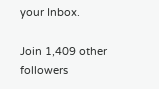your Inbox.

Join 1,409 other followers